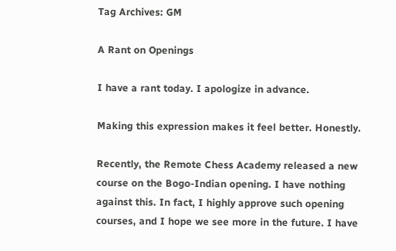Tag Archives: GM

A Rant on Openings

I have a rant today. I apologize in advance.

Making this expression makes it feel better. Honestly.

Recently, the Remote Chess Academy released a new course on the Bogo-Indian opening. I have nothing against this. In fact, I highly approve such opening courses, and I hope we see more in the future. I have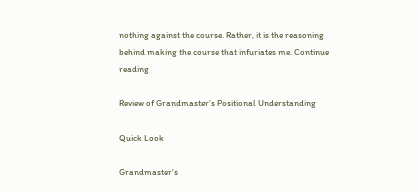nothing against the course. Rather, it is the reasoning behind making the course that infuriates me. Continue reading

Review of Grandmaster’s Positional Understanding

Quick Look

Grandmaster’s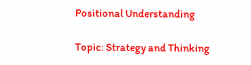Positional Understanding

Topic: Strategy and Thinking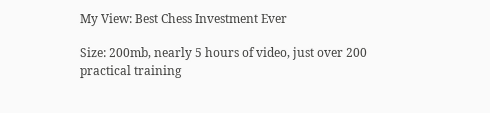My View: Best Chess Investment Ever

Size: 200mb, nearly 5 hours of video, just over 200 practical training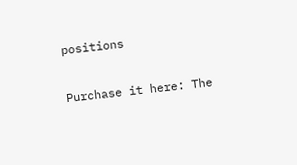positions

Purchase it here: The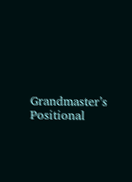Grandmaster’s Positional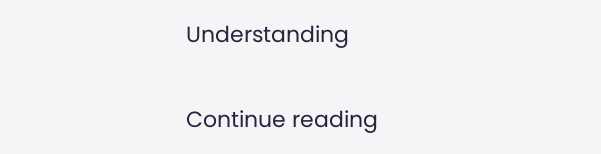Understanding

Continue reading